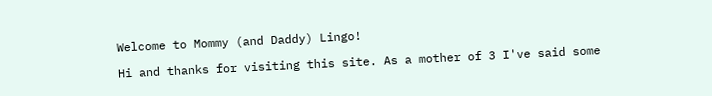Welcome to Mommy (and Daddy) Lingo!

Hi and thanks for visiting this site. As a mother of 3 I've said some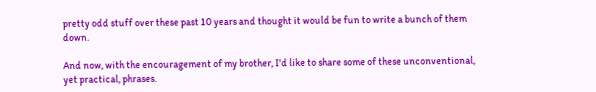pretty odd stuff over these past 10 years and thought it would be fun to write a bunch of them down.

And now, with the encouragement of my brother, I'd like to share some of these unconventional, yet practical, phrases.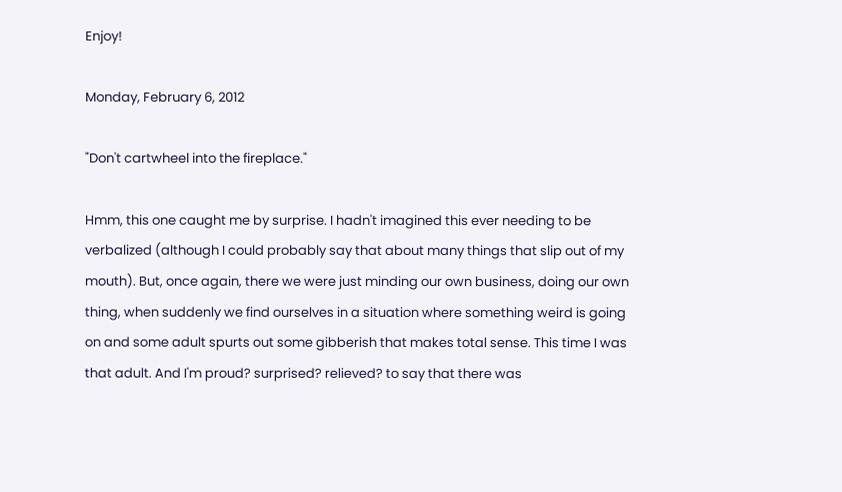Enjoy!

Monday, February 6, 2012

"Don't cartwheel into the fireplace."

Hmm, this one caught me by surprise. I hadn't imagined this ever needing to be verbalized (although I could probably say that about many things that slip out of my mouth). But, once again, there we were just minding our own business, doing our own thing, when suddenly we find ourselves in a situation where something weird is going on and some adult spurts out some gibberish that makes total sense. This time I was that adult. And I'm proud? surprised? relieved? to say that there was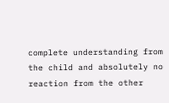complete understanding from the child and absolutely no reaction from the other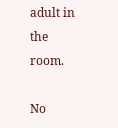adult in the room.

No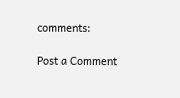comments:

Post a Comment